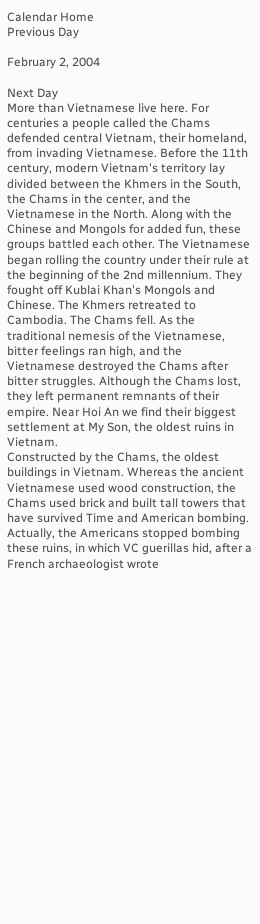Calendar Home
Previous Day

February 2, 2004

Next Day
More than Vietnamese live here. For centuries a people called the Chams defended central Vietnam, their homeland, from invading Vietnamese. Before the 11th century, modern Vietnam's territory lay divided between the Khmers in the South, the Chams in the center, and the Vietnamese in the North. Along with the Chinese and Mongols for added fun, these groups battled each other. The Vietnamese began rolling the country under their rule at the beginning of the 2nd millennium. They fought off Kublai Khan's Mongols and Chinese. The Khmers retreated to Cambodia. The Chams fell. As the traditional nemesis of the Vietnamese, bitter feelings ran high, and the Vietnamese destroyed the Chams after bitter struggles. Although the Chams lost, they left permanent remnants of their empire. Near Hoi An we find their biggest settlement at My Son, the oldest ruins in Vietnam.
Constructed by the Chams, the oldest buildings in Vietnam. Whereas the ancient Vietnamese used wood construction, the Chams used brick and built tall towers that have survived Time and American bombing. Actually, the Americans stopped bombing these ruins, in which VC guerillas hid, after a French archaeologist wrote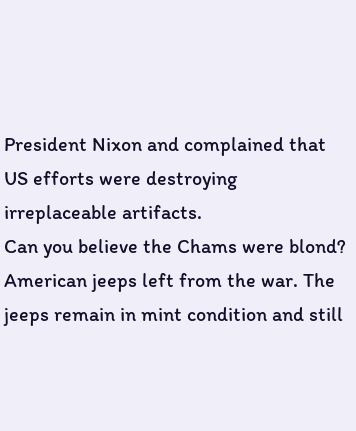President Nixon and complained that US efforts were destroying irreplaceable artifacts.
Can you believe the Chams were blond?
American jeeps left from the war. The jeeps remain in mint condition and still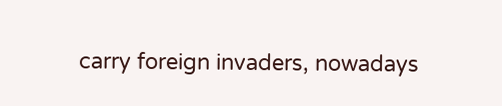carry foreign invaders, nowadays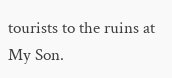tourists to the ruins at My Son.